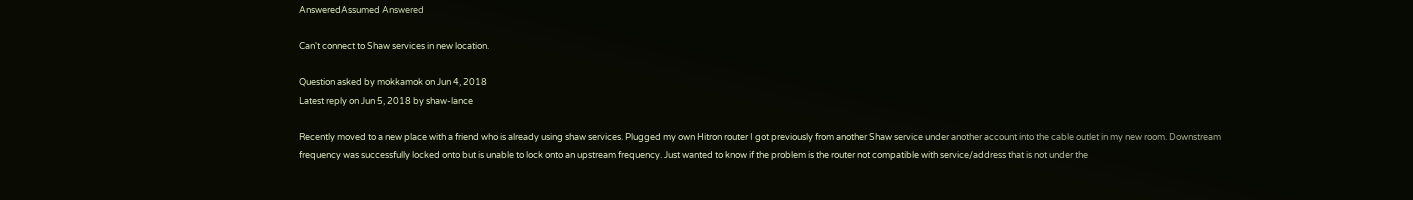AnsweredAssumed Answered

Can't connect to Shaw services in new location.

Question asked by mokkamok on Jun 4, 2018
Latest reply on Jun 5, 2018 by shaw-lance

Recently moved to a new place with a friend who is already using shaw services. Plugged my own Hitron router I got previously from another Shaw service under another account into the cable outlet in my new room. Downstream frequency was successfully locked onto but is unable to lock onto an upstream frequency. Just wanted to know if the problem is the router not compatible with service/address that is not under the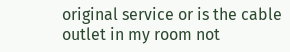original service or is the cable outlet in my room not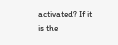activated? If it is the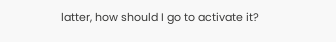latter, how should I go to activate it?